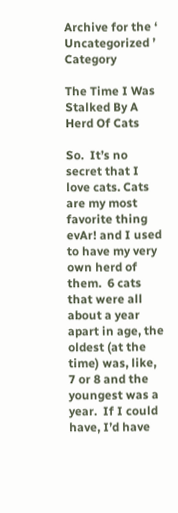Archive for the ‘ Uncategorized ’ Category

The Time I Was Stalked By A Herd Of Cats

So.  It’s no secret that I love cats. Cats are my most favorite thing evAr! and I used to have my very own herd of them.  6 cats that were all about a year apart in age, the oldest (at the time) was, like, 7 or 8 and the youngest was a year.  If I could have, I’d have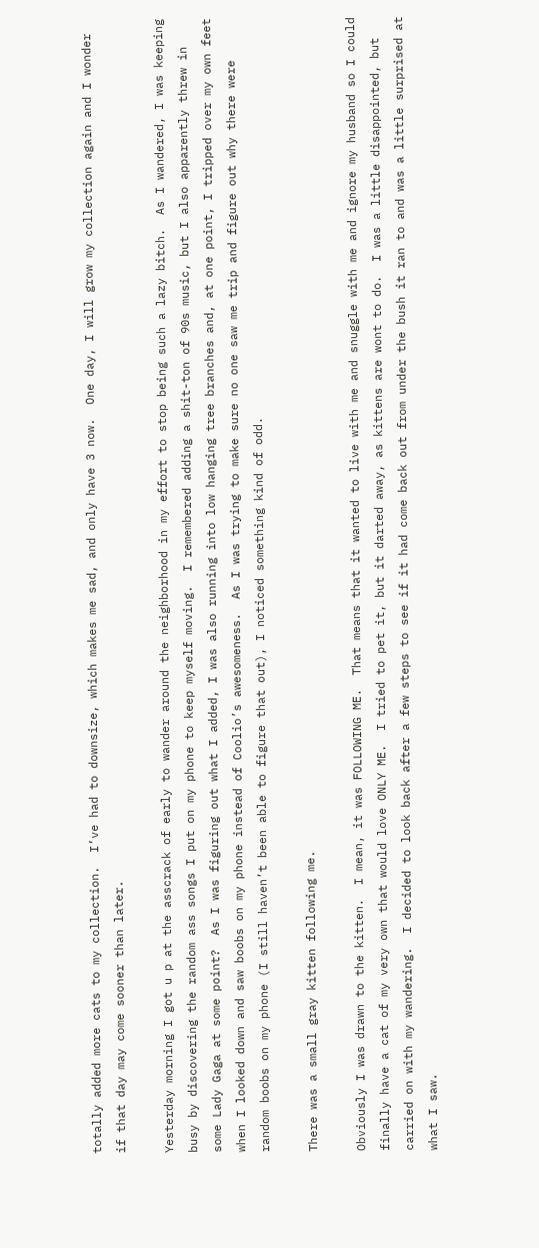totally added more cats to my collection.  I’ve had to downsize, which makes me sad, and only have 3 now.  One day, I will grow my collection again and I wonder if that day may come sooner than later.

Yesterday morning I got u p at the asscrack of early to wander around the neighborhood in my effort to stop being such a lazy bitch.  As I wandered, I was keeping busy by discovering the random ass songs I put on my phone to keep myself moving.  I remembered adding a shit-ton of 90s music, but I also apparently threw in some Lady Gaga at some point?  As I was figuring out what I added, I was also running into low hanging tree branches and, at one point, I tripped over my own feet when I looked down and saw boobs on my phone instead of Coolio’s awesomeness.  As I was trying to make sure no one saw me trip and figure out why there were random boobs on my phone (I still haven’t been able to figure that out), I noticed something kind of odd.

There was a small gray kitten following me.

Obviously I was drawn to the kitten.  I mean, it was FOLLOWING ME.  That means that it wanted to live with me and snuggle with me and ignore my husband so I could finally have a cat of my very own that would love ONLY ME.  I tried to pet it, but it darted away, as kittens are wont to do.  I was a little disappointed, but carried on with my wandering.  I decided to look back after a few steps to see if it had come back out from under the bush it ran to and was a little surprised at what I saw.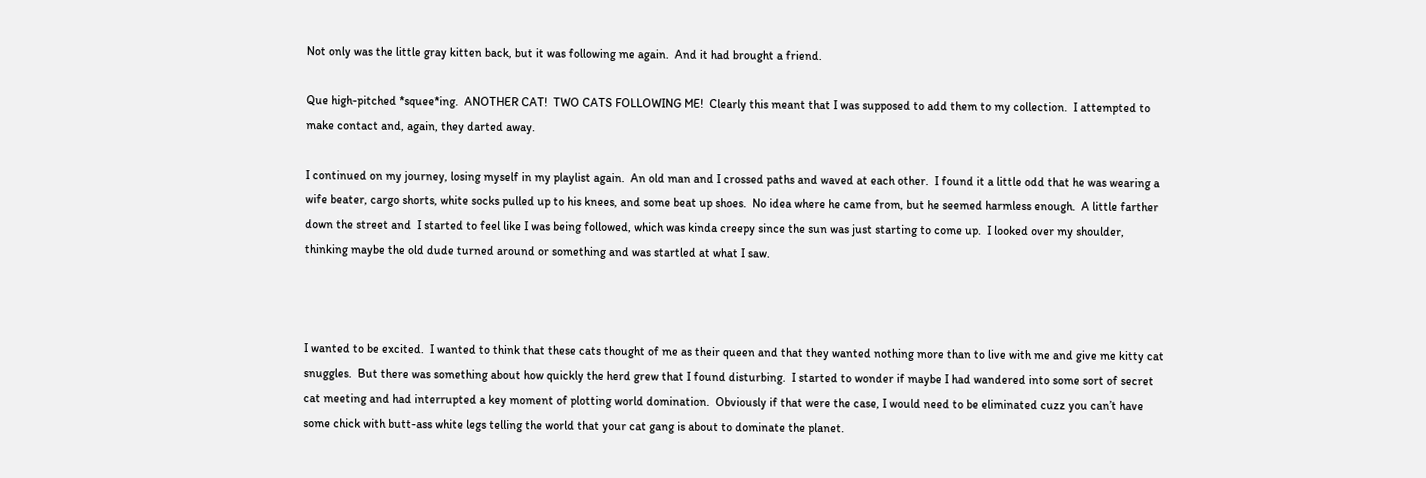Not only was the little gray kitten back, but it was following me again.  And it had brought a friend.

Que high-pitched *squee*ing.  ANOTHER CAT!  TWO CATS FOLLOWING ME!  Clearly this meant that I was supposed to add them to my collection.  I attempted to make contact and, again, they darted away.

I continued on my journey, losing myself in my playlist again.  An old man and I crossed paths and waved at each other.  I found it a little odd that he was wearing a wife beater, cargo shorts, white socks pulled up to his knees, and some beat up shoes.  No idea where he came from, but he seemed harmless enough.  A little farther down the street and  I started to feel like I was being followed, which was kinda creepy since the sun was just starting to come up.  I looked over my shoulder, thinking maybe the old dude turned around or something and was startled at what I saw.



I wanted to be excited.  I wanted to think that these cats thought of me as their queen and that they wanted nothing more than to live with me and give me kitty cat snuggles.  But there was something about how quickly the herd grew that I found disturbing.  I started to wonder if maybe I had wandered into some sort of secret cat meeting and had interrupted a key moment of plotting world domination.  Obviously if that were the case, I would need to be eliminated cuzz you can’t have some chick with butt-ass white legs telling the world that your cat gang is about to dominate the planet.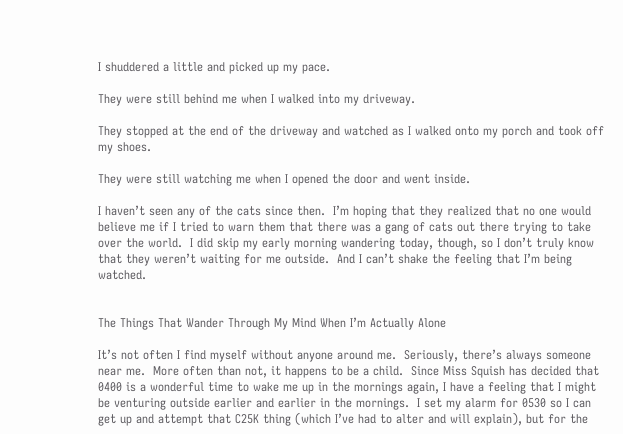I shuddered a little and picked up my pace.

They were still behind me when I walked into my driveway.

They stopped at the end of the driveway and watched as I walked onto my porch and took off my shoes.

They were still watching me when I opened the door and went inside.

I haven’t seen any of the cats since then.  I’m hoping that they realized that no one would believe me if I tried to warn them that there was a gang of cats out there trying to take over the world.  I did skip my early morning wandering today, though, so I don’t truly know that they weren’t waiting for me outside.  And I can’t shake the feeling that I’m being watched.


The Things That Wander Through My Mind When I’m Actually Alone

It’s not often I find myself without anyone around me.  Seriously, there’s always someone near me.  More often than not, it happens to be a child.  Since Miss Squish has decided that 0400 is a wonderful time to wake me up in the mornings again, I have a feeling that I might be venturing outside earlier and earlier in the mornings.  I set my alarm for 0530 so I can get up and attempt that C25K thing (which I’ve had to alter and will explain), but for the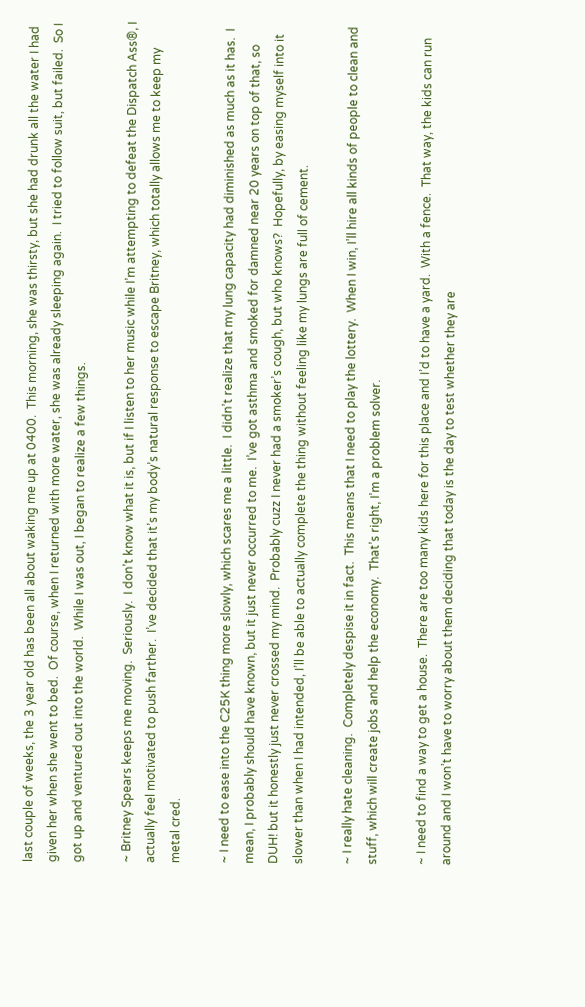last couple of weeks, the 3 year old has been all about waking me up at 0400.  This morning, she was thirsty, but she had drunk all the water I had given her when she went to bed.  Of course, when I returned with more water, she was already sleeping again.  I tried to follow suit, but failed.  So I got up and ventured out into the world.  While I was out, I began to realize a few things.

~ Britney Spears keeps me moving.  Seriously.  I don’t know what it is, but if I listen to her music while I’m attempting to defeat the Dispatch Ass®, I actually feel motivated to push farther.  I’ve decided that it’s my body’s natural response to escape Britney, which totally allows me to keep my metal cred.

~ I need to ease into the C25K thing more slowly, which scares me a little.  I didn’t realize that my lung capacity had diminished as much as it has.  I mean, I probably should have known, but it just never occurred to me.  I’ve got asthma and smoked for damned near 20 years on top of that, so DUH! but it honestly just never crossed my mind.  Probably cuzz I never had a smoker’s cough, but who knows?  Hopefully, by easing myself into it slower than when I had intended, I’ll be able to actually complete the thing without feeling like my lungs are full of cement.

~ I really hate cleaning.  Completely despise it in fact.  This means that I need to play the lottery.  When I win, I’ll hire all kinds of people to clean and stuff, which will create jobs and help the economy.  That’s right, I’m a problem solver.

~ I need to find a way to get a house.  There are too many kids here for this place and I’d to have a yard.  With a fence.  That way, the kids can run around and I won’t have to worry about them deciding that today is the day to test whether they are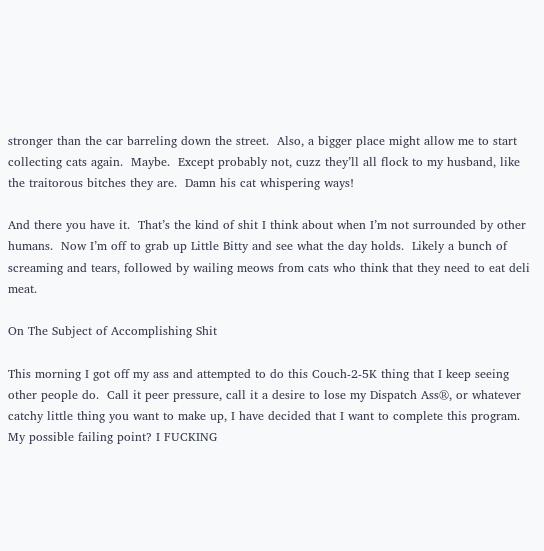stronger than the car barreling down the street.  Also, a bigger place might allow me to start collecting cats again.  Maybe.  Except probably not, cuzz they’ll all flock to my husband, like the traitorous bitches they are.  Damn his cat whispering ways!

And there you have it.  That’s the kind of shit I think about when I’m not surrounded by other humans.  Now I’m off to grab up Little Bitty and see what the day holds.  Likely a bunch of screaming and tears, followed by wailing meows from cats who think that they need to eat deli meat.

On The Subject of Accomplishing Shit

This morning I got off my ass and attempted to do this Couch-2-5K thing that I keep seeing other people do.  Call it peer pressure, call it a desire to lose my Dispatch Ass®, or whatever catchy little thing you want to make up, I have decided that I want to complete this program.  My possible failing point? I FUCKING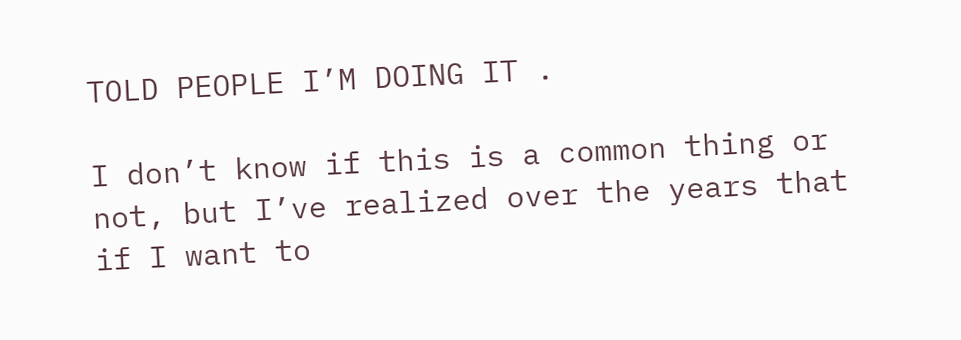TOLD PEOPLE I’M DOING IT .

I don’t know if this is a common thing or not, but I’ve realized over the years that if I want to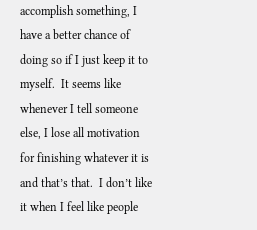accomplish something, I have a better chance of doing so if I just keep it to myself.  It seems like whenever I tell someone else, I lose all motivation for finishing whatever it is and that’s that.  I don’t like it when I feel like people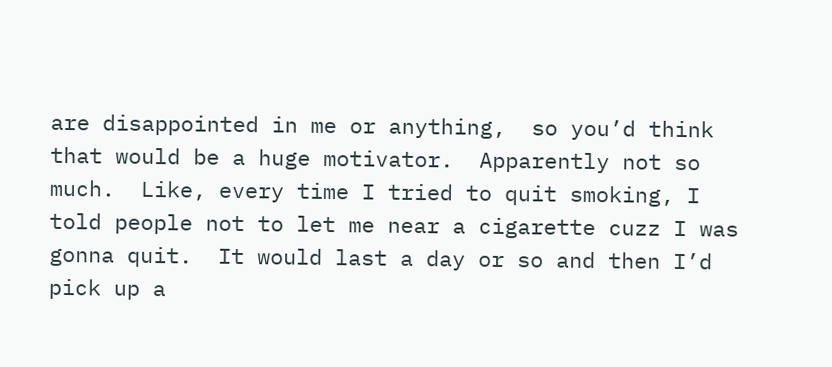are disappointed in me or anything,  so you’d think that would be a huge motivator.  Apparently not so much.  Like, every time I tried to quit smoking, I told people not to let me near a cigarette cuzz I was gonna quit.  It would last a day or so and then I’d pick up a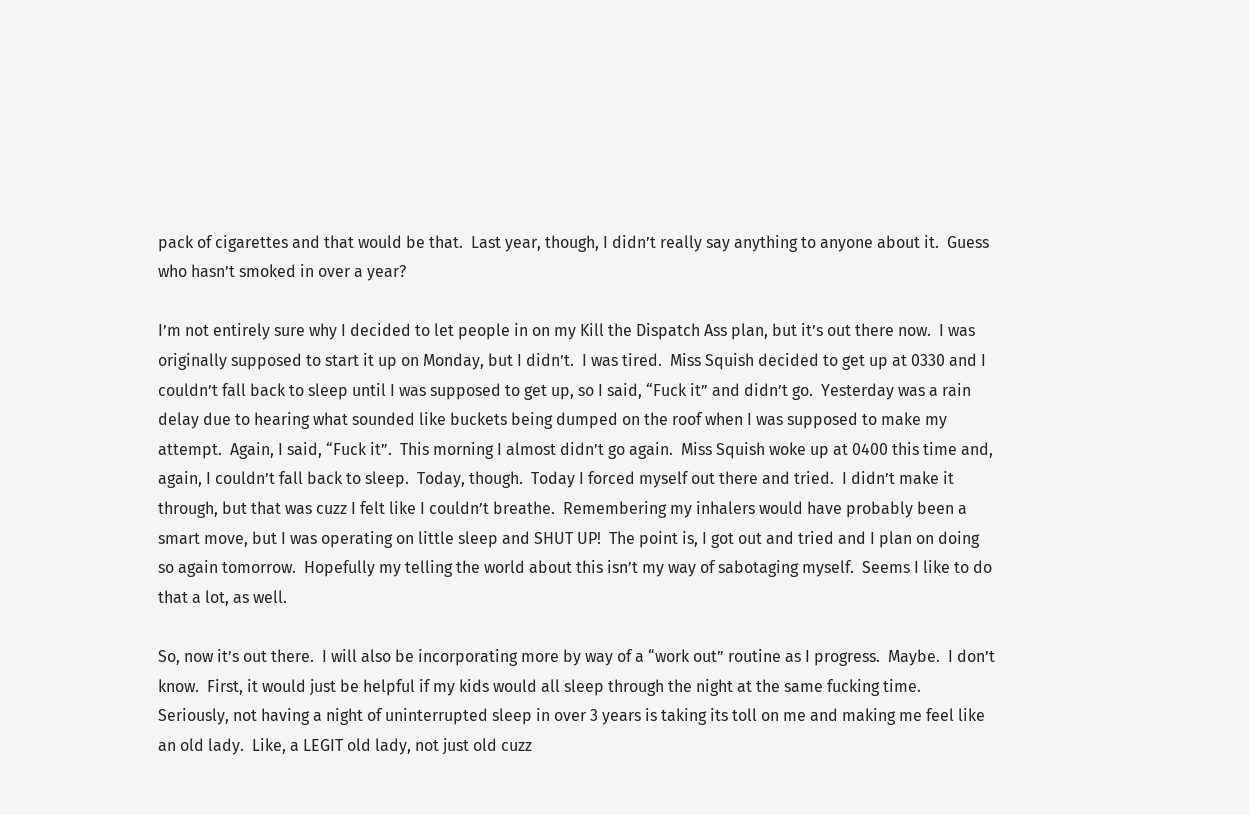pack of cigarettes and that would be that.  Last year, though, I didn’t really say anything to anyone about it.  Guess who hasn’t smoked in over a year?

I’m not entirely sure why I decided to let people in on my Kill the Dispatch Ass plan, but it’s out there now.  I was originally supposed to start it up on Monday, but I didn’t.  I was tired.  Miss Squish decided to get up at 0330 and I couldn’t fall back to sleep until I was supposed to get up, so I said, “Fuck it” and didn’t go.  Yesterday was a rain delay due to hearing what sounded like buckets being dumped on the roof when I was supposed to make my attempt.  Again, I said, “Fuck it”.  This morning I almost didn’t go again.  Miss Squish woke up at 0400 this time and, again, I couldn’t fall back to sleep.  Today, though.  Today I forced myself out there and tried.  I didn’t make it through, but that was cuzz I felt like I couldn’t breathe.  Remembering my inhalers would have probably been a smart move, but I was operating on little sleep and SHUT UP!  The point is, I got out and tried and I plan on doing so again tomorrow.  Hopefully my telling the world about this isn’t my way of sabotaging myself.  Seems I like to do that a lot, as well.

So, now it’s out there.  I will also be incorporating more by way of a “work out” routine as I progress.  Maybe.  I don’t know.  First, it would just be helpful if my kids would all sleep through the night at the same fucking time.  Seriously, not having a night of uninterrupted sleep in over 3 years is taking its toll on me and making me feel like an old lady.  Like, a LEGIT old lady, not just old cuzz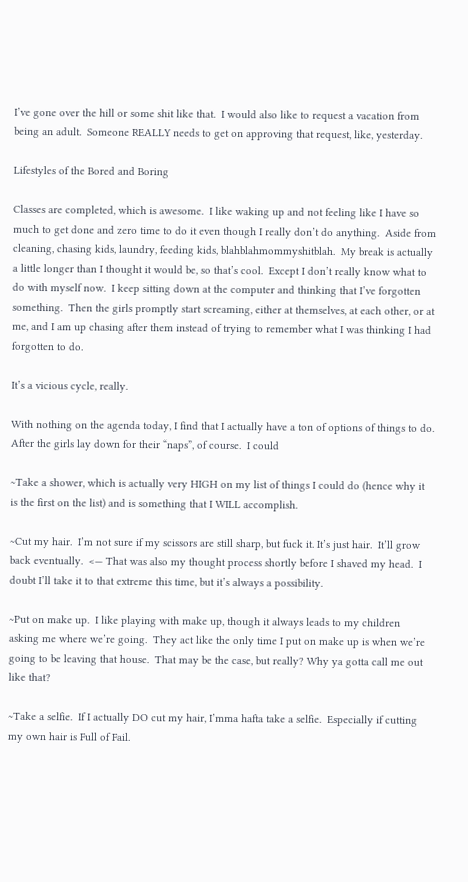I’ve gone over the hill or some shit like that.  I would also like to request a vacation from being an adult.  Someone REALLY needs to get on approving that request, like, yesterday.

Lifestyles of the Bored and Boring

Classes are completed, which is awesome.  I like waking up and not feeling like I have so much to get done and zero time to do it even though I really don’t do anything.  Aside from cleaning, chasing kids, laundry, feeding kids, blahblahmommyshitblah.  My break is actually a little longer than I thought it would be, so that’s cool.  Except I don’t really know what to do with myself now.  I keep sitting down at the computer and thinking that I’ve forgotten something.  Then the girls promptly start screaming, either at themselves, at each other, or at me, and I am up chasing after them instead of trying to remember what I was thinking I had forgotten to do.

It’s a vicious cycle, really.

With nothing on the agenda today, I find that I actually have a ton of options of things to do.  After the girls lay down for their “naps”, of course.  I could

~Take a shower, which is actually very HIGH on my list of things I could do (hence why it is the first on the list) and is something that I WILL accomplish.

~Cut my hair.  I’m not sure if my scissors are still sharp, but fuck it. It’s just hair.  It’ll grow back eventually.  <— That was also my thought process shortly before I shaved my head.  I doubt I’ll take it to that extreme this time, but it’s always a possibility.

~Put on make up.  I like playing with make up, though it always leads to my children asking me where we’re going.  They act like the only time I put on make up is when we’re going to be leaving that house.  That may be the case, but really? Why ya gotta call me out like that?

~Take a selfie.  If I actually DO cut my hair, I’mma hafta take a selfie.  Especially if cutting my own hair is Full of Fail.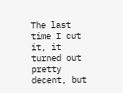The last time I cut it, it turned out pretty decent, but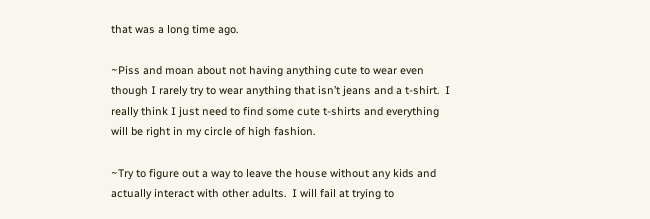that was a long time ago.

~Piss and moan about not having anything cute to wear even though I rarely try to wear anything that isn’t jeans and a t-shirt.  I really think I just need to find some cute t-shirts and everything will be right in my circle of high fashion.

~Try to figure out a way to leave the house without any kids and actually interact with other adults.  I will fail at trying to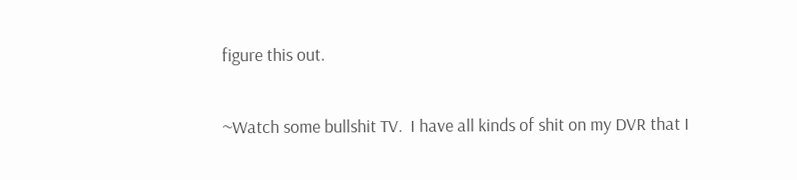figure this out.

~Watch some bullshit TV.  I have all kinds of shit on my DVR that I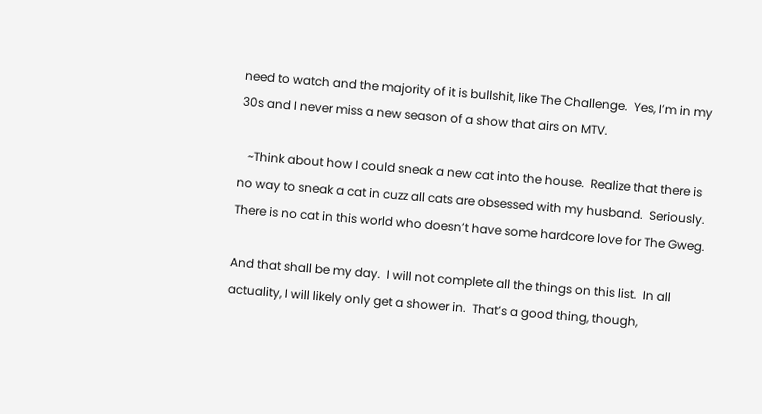need to watch and the majority of it is bullshit, like The Challenge.  Yes, I’m in my 30s and I never miss a new season of a show that airs on MTV.

   ~Think about how I could sneak a new cat into the house.  Realize that there is no way to sneak a cat in cuzz all cats are obsessed with my husband.  Seriously.  There is no cat in this world who doesn’t have some hardcore love for The Gweg.

And that shall be my day.  I will not complete all the things on this list.  In all actuality, I will likely only get a shower in.  That’s a good thing, though,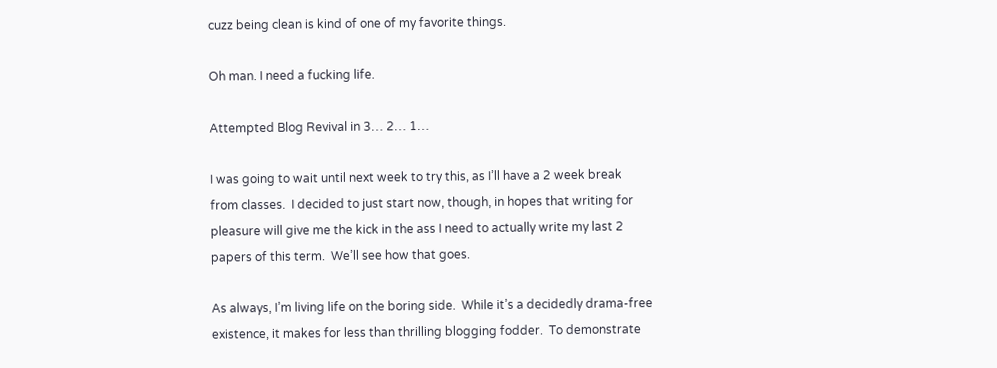cuzz being clean is kind of one of my favorite things.

Oh man. I need a fucking life.

Attempted Blog Revival in 3… 2… 1…

I was going to wait until next week to try this, as I’ll have a 2 week break from classes.  I decided to just start now, though, in hopes that writing for pleasure will give me the kick in the ass I need to actually write my last 2 papers of this term.  We’ll see how that goes.

As always, I’m living life on the boring side.  While it’s a decidedly drama-free existence, it makes for less than thrilling blogging fodder.  To demonstrate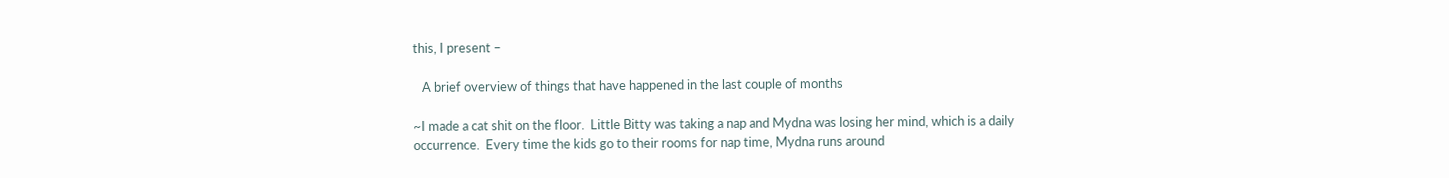this, I present –

   A brief overview of things that have happened in the last couple of months

~I made a cat shit on the floor.  Little Bitty was taking a nap and Mydna was losing her mind, which is a daily occurrence.  Every time the kids go to their rooms for nap time, Mydna runs around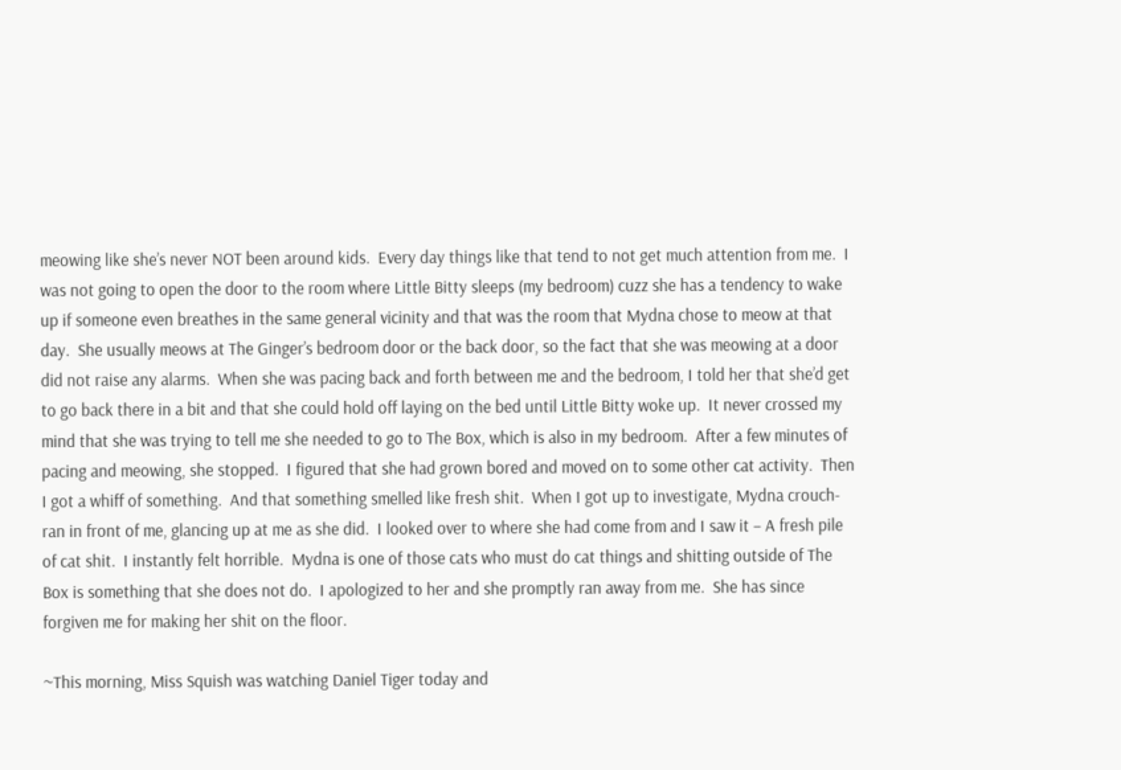meowing like she’s never NOT been around kids.  Every day things like that tend to not get much attention from me.  I was not going to open the door to the room where Little Bitty sleeps (my bedroom) cuzz she has a tendency to wake up if someone even breathes in the same general vicinity and that was the room that Mydna chose to meow at that day.  She usually meows at The Ginger’s bedroom door or the back door, so the fact that she was meowing at a door did not raise any alarms.  When she was pacing back and forth between me and the bedroom, I told her that she’d get to go back there in a bit and that she could hold off laying on the bed until Little Bitty woke up.  It never crossed my mind that she was trying to tell me she needed to go to The Box, which is also in my bedroom.  After a few minutes of pacing and meowing, she stopped.  I figured that she had grown bored and moved on to some other cat activity.  Then I got a whiff of something.  And that something smelled like fresh shit.  When I got up to investigate, Mydna crouch-ran in front of me, glancing up at me as she did.  I looked over to where she had come from and I saw it – A fresh pile of cat shit.  I instantly felt horrible.  Mydna is one of those cats who must do cat things and shitting outside of The Box is something that she does not do.  I apologized to her and she promptly ran away from me.  She has since forgiven me for making her shit on the floor.

~This morning, Miss Squish was watching Daniel Tiger today and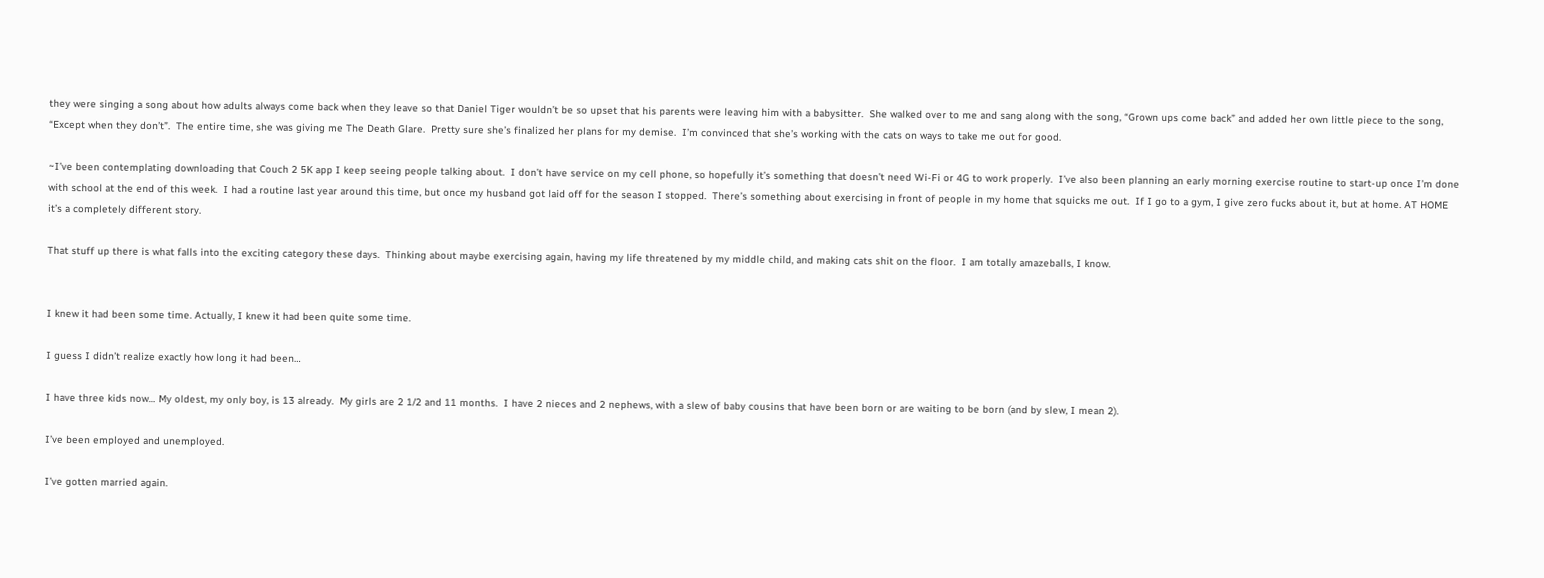they were singing a song about how adults always come back when they leave so that Daniel Tiger wouldn’t be so upset that his parents were leaving him with a babysitter.  She walked over to me and sang along with the song, “Grown ups come back” and added her own little piece to the song, “Except when they don’t”.  The entire time, she was giving me The Death Glare.  Pretty sure she’s finalized her plans for my demise.  I’m convinced that she’s working with the cats on ways to take me out for good.

~I’ve been contemplating downloading that Couch 2 5K app I keep seeing people talking about.  I don’t have service on my cell phone, so hopefully it’s something that doesn’t need Wi-Fi or 4G to work properly.  I’ve also been planning an early morning exercise routine to start-up once I’m done with school at the end of this week.  I had a routine last year around this time, but once my husband got laid off for the season I stopped.  There’s something about exercising in front of people in my home that squicks me out.  If I go to a gym, I give zero fucks about it, but at home. AT HOME it’s a completely different story.

That stuff up there is what falls into the exciting category these days.  Thinking about maybe exercising again, having my life threatened by my middle child, and making cats shit on the floor.  I am totally amazeballs, I know.


I knew it had been some time. Actually, I knew it had been quite some time.

I guess I didn’t realize exactly how long it had been…

I have three kids now… My oldest, my only boy, is 13 already.  My girls are 2 1/2 and 11 months.  I have 2 nieces and 2 nephews, with a slew of baby cousins that have been born or are waiting to be born (and by slew, I mean 2).

I’ve been employed and unemployed.

I’ve gotten married again.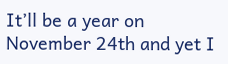It’ll be a year on November 24th and yet I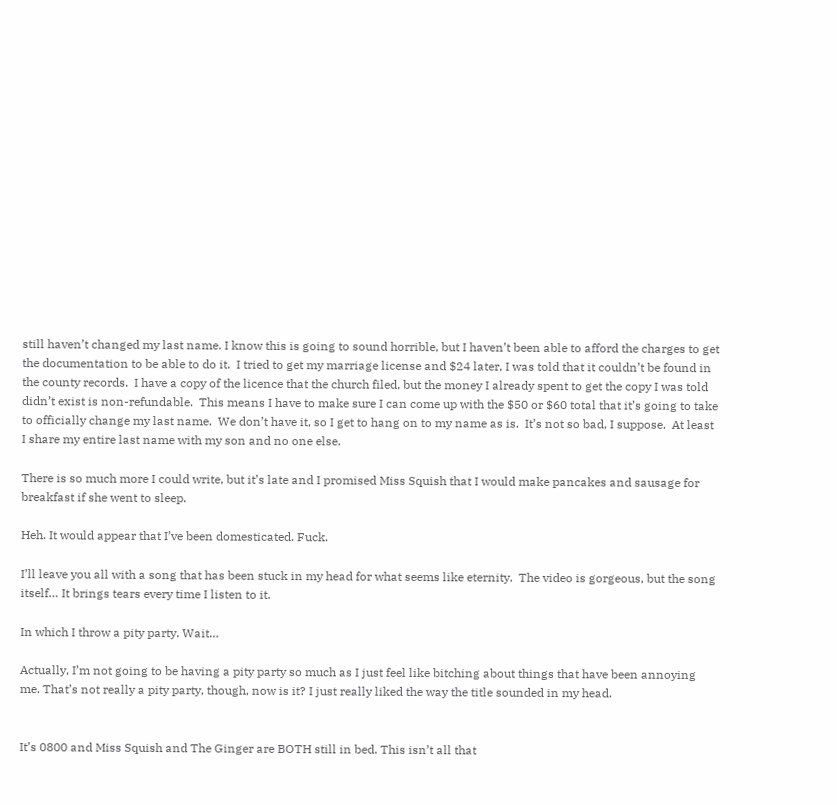still haven’t changed my last name. I know this is going to sound horrible, but I haven’t been able to afford the charges to get the documentation to be able to do it.  I tried to get my marriage license and $24 later, I was told that it couldn’t be found in the county records.  I have a copy of the licence that the church filed, but the money I already spent to get the copy I was told didn’t exist is non-refundable.  This means I have to make sure I can come up with the $50 or $60 total that it’s going to take to officially change my last name.  We don’t have it, so I get to hang on to my name as is.  It’s not so bad, I suppose.  At least I share my entire last name with my son and no one else.

There is so much more I could write, but it’s late and I promised Miss Squish that I would make pancakes and sausage for breakfast if she went to sleep.

Heh. It would appear that I’ve been domesticated. Fuck.

I’ll leave you all with a song that has been stuck in my head for what seems like eternity.  The video is gorgeous, but the song itself… It brings tears every time I listen to it.

In which I throw a pity party. Wait…

Actually, I’m not going to be having a pity party so much as I just feel like bitching about things that have been annoying me. That’s not really a pity party, though, now is it? I just really liked the way the title sounded in my head.


It’s 0800 and Miss Squish and The Ginger are BOTH still in bed. This isn’t all that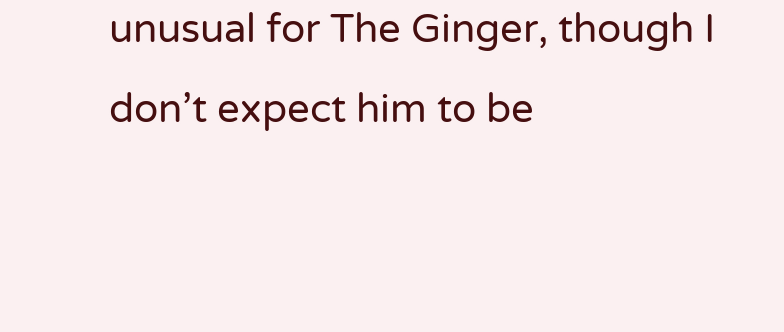unusual for The Ginger, though I don’t expect him to be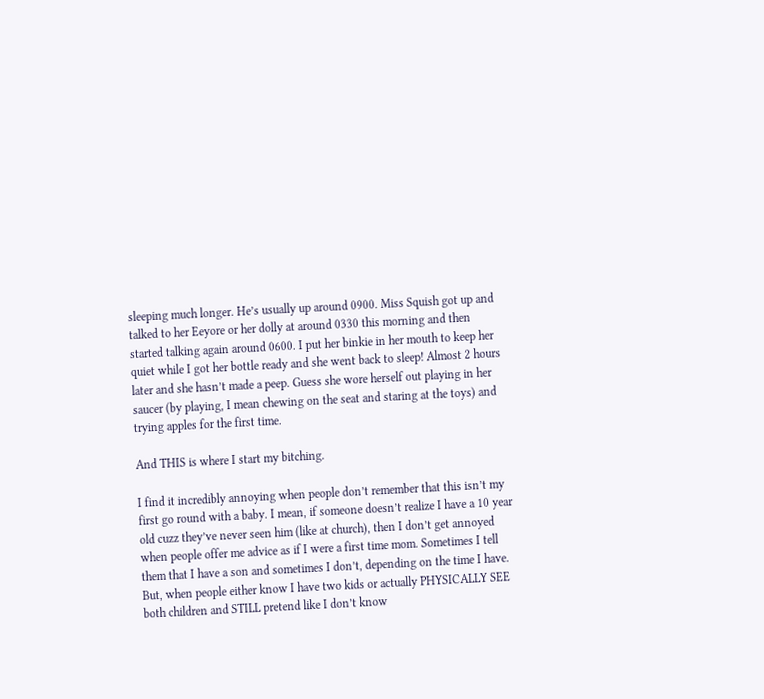sleeping much longer. He’s usually up around 0900. Miss Squish got up and talked to her Eeyore or her dolly at around 0330 this morning and then started talking again around 0600. I put her binkie in her mouth to keep her quiet while I got her bottle ready and she went back to sleep! Almost 2 hours later and she hasn’t made a peep. Guess she wore herself out playing in her saucer (by playing, I mean chewing on the seat and staring at the toys) and trying apples for the first time.

And THIS is where I start my bitching.

I find it incredibly annoying when people don’t remember that this isn’t my first go round with a baby. I mean, if someone doesn’t realize I have a 10 year old cuzz they’ve never seen him (like at church), then I don’t get annoyed when people offer me advice as if I were a first time mom. Sometimes I tell them that I have a son and sometimes I don’t, depending on the time I have. But, when people either know I have two kids or actually PHYSICALLY SEE both children and STILL pretend like I don’t know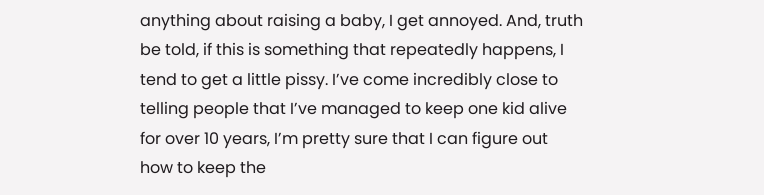anything about raising a baby, I get annoyed. And, truth be told, if this is something that repeatedly happens, I tend to get a little pissy. I’ve come incredibly close to telling people that I’ve managed to keep one kid alive for over 10 years, I’m pretty sure that I can figure out how to keep the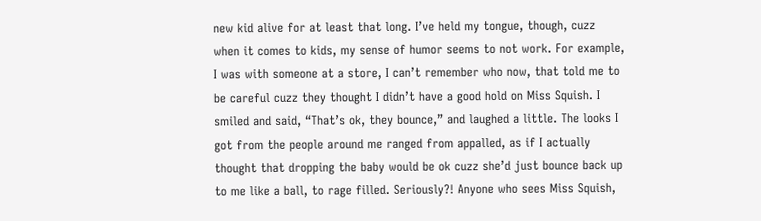new kid alive for at least that long. I’ve held my tongue, though, cuzz when it comes to kids, my sense of humor seems to not work. For example, I was with someone at a store, I can’t remember who now, that told me to be careful cuzz they thought I didn’t have a good hold on Miss Squish. I smiled and said, “That’s ok, they bounce,” and laughed a little. The looks I got from the people around me ranged from appalled, as if I actually thought that dropping the baby would be ok cuzz she’d just bounce back up to me like a ball, to rage filled. Seriously?! Anyone who sees Miss Squish,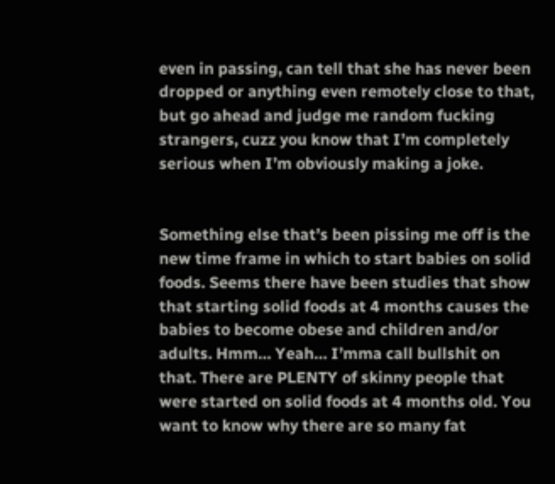even in passing, can tell that she has never been dropped or anything even remotely close to that, but go ahead and judge me random fucking strangers, cuzz you know that I’m completely serious when I’m obviously making a joke.


Something else that’s been pissing me off is the new time frame in which to start babies on solid foods. Seems there have been studies that show that starting solid foods at 4 months causes the babies to become obese and children and/or adults. Hmm… Yeah… I’mma call bullshit on that. There are PLENTY of skinny people that were started on solid foods at 4 months old. You want to know why there are so many fat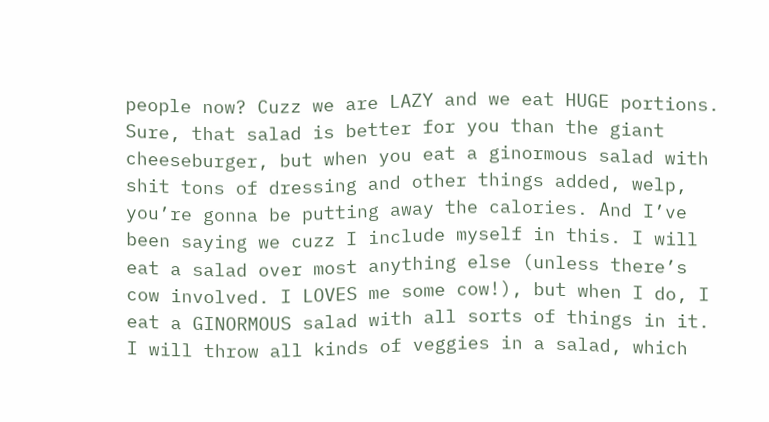people now? Cuzz we are LAZY and we eat HUGE portions. Sure, that salad is better for you than the giant cheeseburger, but when you eat a ginormous salad with shit tons of dressing and other things added, welp, you’re gonna be putting away the calories. And I’ve been saying we cuzz I include myself in this. I will eat a salad over most anything else (unless there’s cow involved. I LOVES me some cow!), but when I do, I eat a GINORMOUS salad with all sorts of things in it. I will throw all kinds of veggies in a salad, which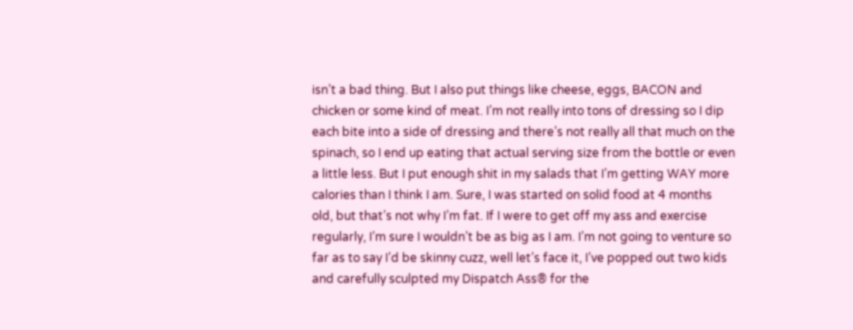isn’t a bad thing. But I also put things like cheese, eggs, BACON and chicken or some kind of meat. I’m not really into tons of dressing so I dip each bite into a side of dressing and there’s not really all that much on the spinach, so I end up eating that actual serving size from the bottle or even a little less. But I put enough shit in my salads that I’m getting WAY more calories than I think I am. Sure, I was started on solid food at 4 months old, but that’s not why I’m fat. If I were to get off my ass and exercise regularly, I’m sure I wouldn’t be as big as I am. I’m not going to venture so far as to say I’d be skinny cuzz, well let’s face it, I’ve popped out two kids and carefully sculpted my Dispatch Ass® for the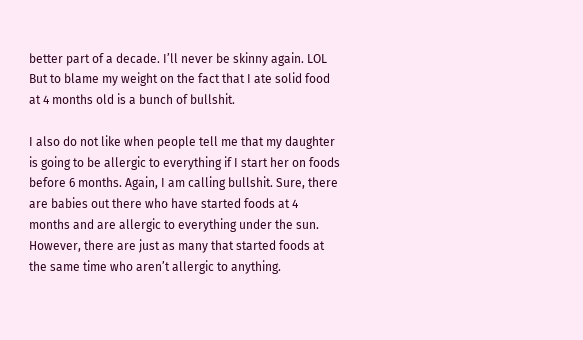better part of a decade. I’ll never be skinny again. LOL But to blame my weight on the fact that I ate solid food at 4 months old is a bunch of bullshit.

I also do not like when people tell me that my daughter is going to be allergic to everything if I start her on foods before 6 months. Again, I am calling bullshit. Sure, there are babies out there who have started foods at 4 months and are allergic to everything under the sun. However, there are just as many that started foods at the same time who aren’t allergic to anything.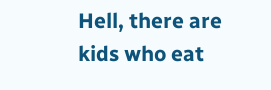Hell, there are kids who eat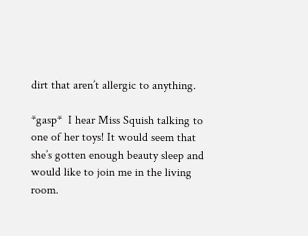dirt that aren’t allergic to anything.

*gasp*  I hear Miss Squish talking to one of her toys! It would seem that she’s gotten enough beauty sleep and would like to join me in the living room.